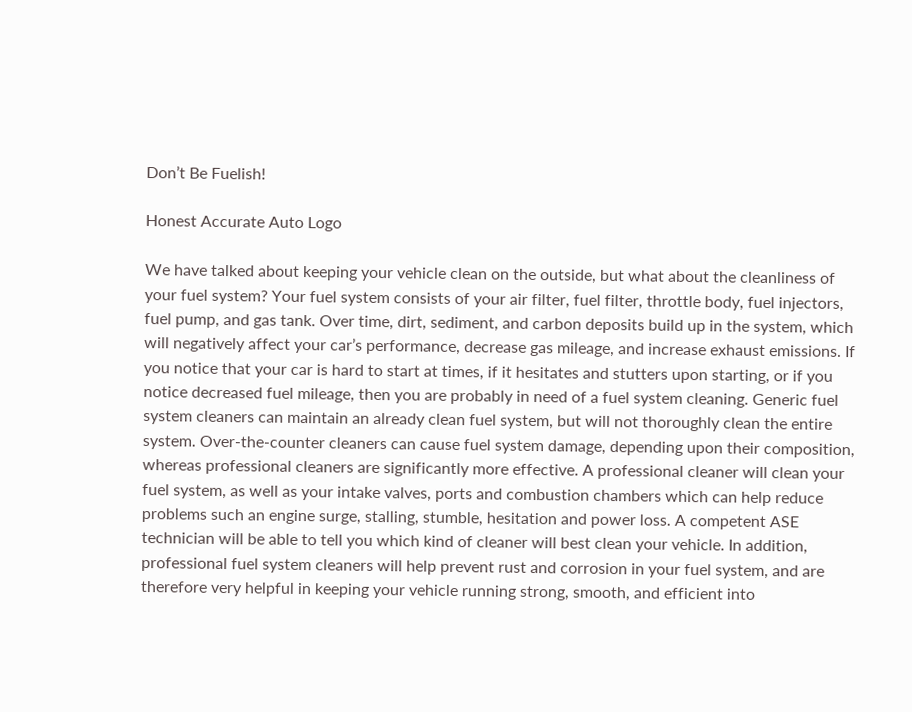Don’t Be Fuelish!

Honest Accurate Auto Logo

We have talked about keeping your vehicle clean on the outside, but what about the cleanliness of your fuel system? Your fuel system consists of your air filter, fuel filter, throttle body, fuel injectors, fuel pump, and gas tank. Over time, dirt, sediment, and carbon deposits build up in the system, which will negatively affect your car’s performance, decrease gas mileage, and increase exhaust emissions. If you notice that your car is hard to start at times, if it hesitates and stutters upon starting, or if you notice decreased fuel mileage, then you are probably in need of a fuel system cleaning. Generic fuel system cleaners can maintain an already clean fuel system, but will not thoroughly clean the entire system. Over-the-counter cleaners can cause fuel system damage, depending upon their composition, whereas professional cleaners are significantly more effective. A professional cleaner will clean your fuel system, as well as your intake valves, ports and combustion chambers which can help reduce problems such an engine surge, stalling, stumble, hesitation and power loss. A competent ASE technician will be able to tell you which kind of cleaner will best clean your vehicle. In addition, professional fuel system cleaners will help prevent rust and corrosion in your fuel system, and are therefore very helpful in keeping your vehicle running strong, smooth, and efficient into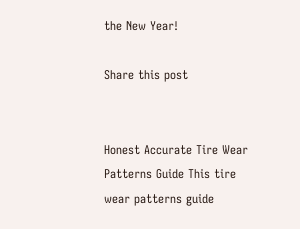the New Year!

Share this post


Honest Accurate Tire Wear Patterns Guide This tire wear patterns guide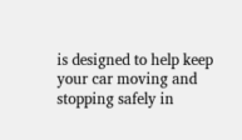is designed to help keep your car moving and stopping safely in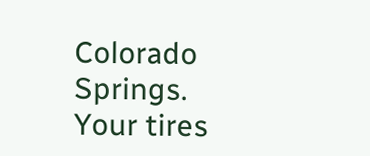Colorado Springs. Your tires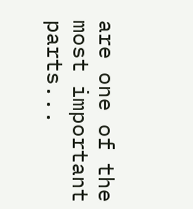are one of the most important parts...